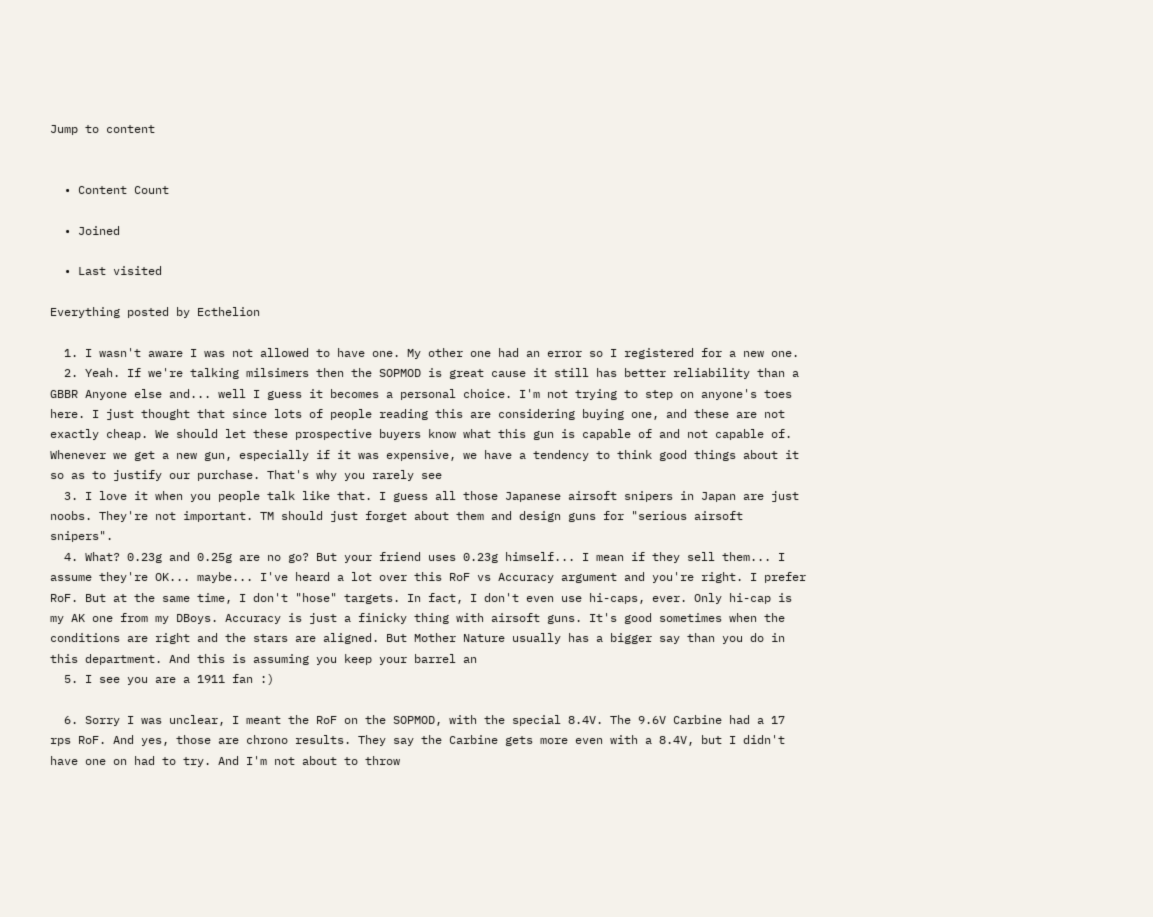Jump to content


  • Content Count

  • Joined

  • Last visited

Everything posted by Ecthelion

  1. I wasn't aware I was not allowed to have one. My other one had an error so I registered for a new one.
  2. Yeah. If we're talking milsimers then the SOPMOD is great cause it still has better reliability than a GBBR Anyone else and... well I guess it becomes a personal choice. I'm not trying to step on anyone's toes here. I just thought that since lots of people reading this are considering buying one, and these are not exactly cheap. We should let these prospective buyers know what this gun is capable of and not capable of. Whenever we get a new gun, especially if it was expensive, we have a tendency to think good things about it so as to justify our purchase. That's why you rarely see
  3. I love it when you people talk like that. I guess all those Japanese airsoft snipers in Japan are just noobs. They're not important. TM should just forget about them and design guns for "serious airsoft snipers".
  4. What? 0.23g and 0.25g are no go? But your friend uses 0.23g himself... I mean if they sell them... I assume they're OK... maybe... I've heard a lot over this RoF vs Accuracy argument and you're right. I prefer RoF. But at the same time, I don't "hose" targets. In fact, I don't even use hi-caps, ever. Only hi-cap is my AK one from my DBoys. Accuracy is just a finicky thing with airsoft guns. It's good sometimes when the conditions are right and the stars are aligned. But Mother Nature usually has a bigger say than you do in this department. And this is assuming you keep your barrel an
  5. I see you are a 1911 fan :)

  6. Sorry I was unclear, I meant the RoF on the SOPMOD, with the special 8.4V. The 9.6V Carbine had a 17 rps RoF. And yes, those are chrono results. They say the Carbine gets more even with a 8.4V, but I didn't have one on had to try. And I'm not about to throw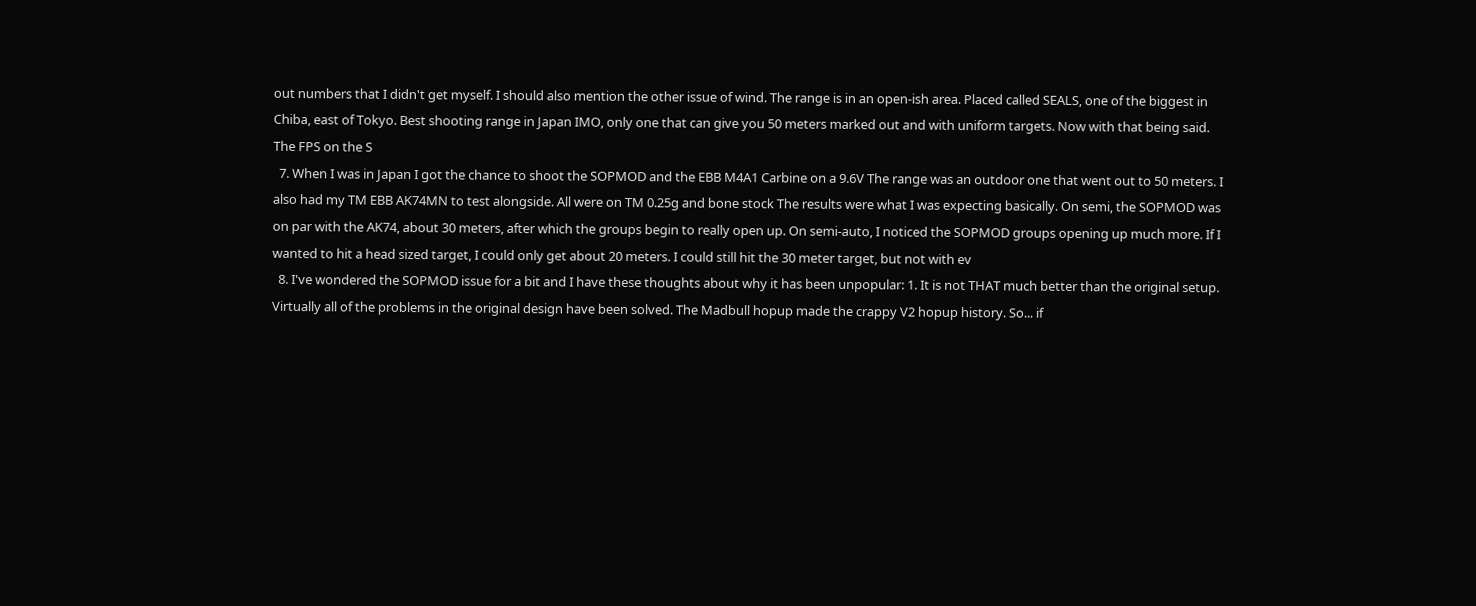out numbers that I didn't get myself. I should also mention the other issue of wind. The range is in an open-ish area. Placed called SEALS, one of the biggest in Chiba, east of Tokyo. Best shooting range in Japan IMO, only one that can give you 50 meters marked out and with uniform targets. Now with that being said. The FPS on the S
  7. When I was in Japan I got the chance to shoot the SOPMOD and the EBB M4A1 Carbine on a 9.6V The range was an outdoor one that went out to 50 meters. I also had my TM EBB AK74MN to test alongside. All were on TM 0.25g and bone stock The results were what I was expecting basically. On semi, the SOPMOD was on par with the AK74, about 30 meters, after which the groups begin to really open up. On semi-auto, I noticed the SOPMOD groups opening up much more. If I wanted to hit a head sized target, I could only get about 20 meters. I could still hit the 30 meter target, but not with ev
  8. I've wondered the SOPMOD issue for a bit and I have these thoughts about why it has been unpopular: 1. It is not THAT much better than the original setup. Virtually all of the problems in the original design have been solved. The Madbull hopup made the crappy V2 hopup history. So... if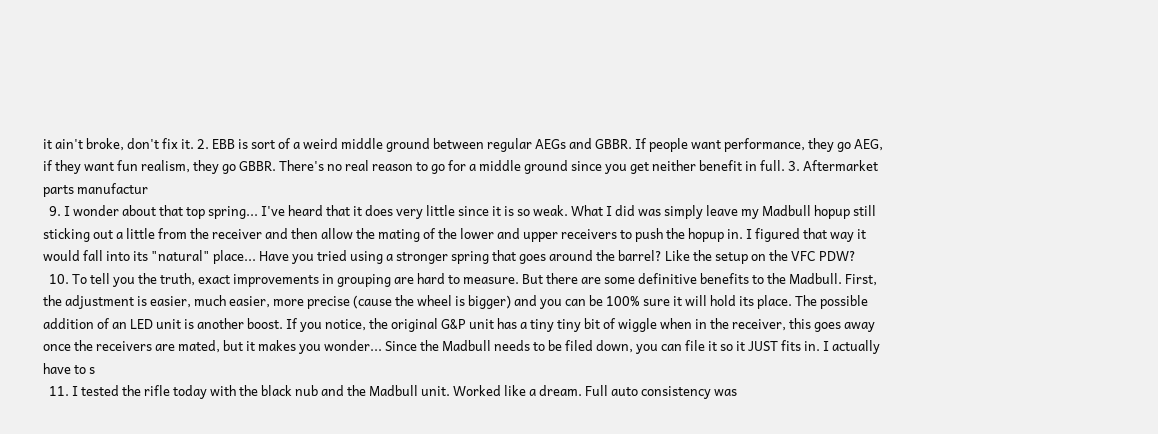it ain't broke, don't fix it. 2. EBB is sort of a weird middle ground between regular AEGs and GBBR. If people want performance, they go AEG, if they want fun realism, they go GBBR. There's no real reason to go for a middle ground since you get neither benefit in full. 3. Aftermarket parts manufactur
  9. I wonder about that top spring... I've heard that it does very little since it is so weak. What I did was simply leave my Madbull hopup still sticking out a little from the receiver and then allow the mating of the lower and upper receivers to push the hopup in. I figured that way it would fall into its "natural" place... Have you tried using a stronger spring that goes around the barrel? Like the setup on the VFC PDW?
  10. To tell you the truth, exact improvements in grouping are hard to measure. But there are some definitive benefits to the Madbull. First, the adjustment is easier, much easier, more precise (cause the wheel is bigger) and you can be 100% sure it will hold its place. The possible addition of an LED unit is another boost. If you notice, the original G&P unit has a tiny tiny bit of wiggle when in the receiver, this goes away once the receivers are mated, but it makes you wonder... Since the Madbull needs to be filed down, you can file it so it JUST fits in. I actually have to s
  11. I tested the rifle today with the black nub and the Madbull unit. Worked like a dream. Full auto consistency was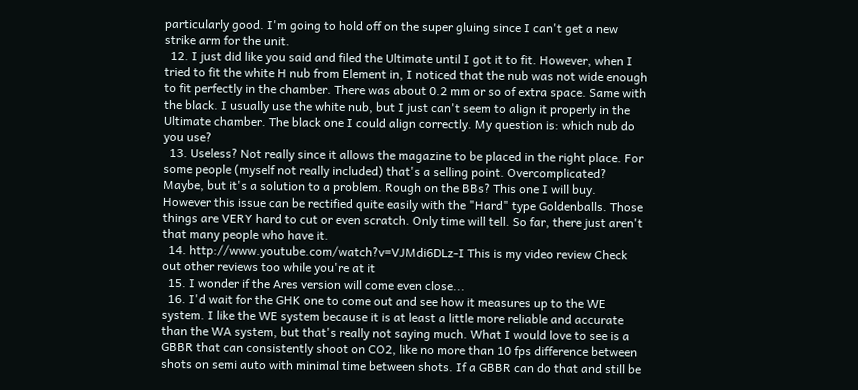particularly good. I'm going to hold off on the super gluing since I can't get a new strike arm for the unit.
  12. I just did like you said and filed the Ultimate until I got it to fit. However, when I tried to fit the white H nub from Element in, I noticed that the nub was not wide enough to fit perfectly in the chamber. There was about 0.2 mm or so of extra space. Same with the black. I usually use the white nub, but I just can't seem to align it properly in the Ultimate chamber. The black one I could align correctly. My question is: which nub do you use?
  13. Useless? Not really since it allows the magazine to be placed in the right place. For some people (myself not really included) that's a selling point. Overcomplicated? Maybe, but it's a solution to a problem. Rough on the BBs? This one I will buy. However this issue can be rectified quite easily with the "Hard" type Goldenballs. Those things are VERY hard to cut or even scratch. Only time will tell. So far, there just aren't that many people who have it.
  14. http://www.youtube.com/watch?v=VJMdi6DLz-I This is my video review Check out other reviews too while you're at it
  15. I wonder if the Ares version will come even close...
  16. I'd wait for the GHK one to come out and see how it measures up to the WE system. I like the WE system because it is at least a little more reliable and accurate than the WA system, but that's really not saying much. What I would love to see is a GBBR that can consistently shoot on CO2, like no more than 10 fps difference between shots on semi auto with minimal time between shots. If a GBBR can do that and still be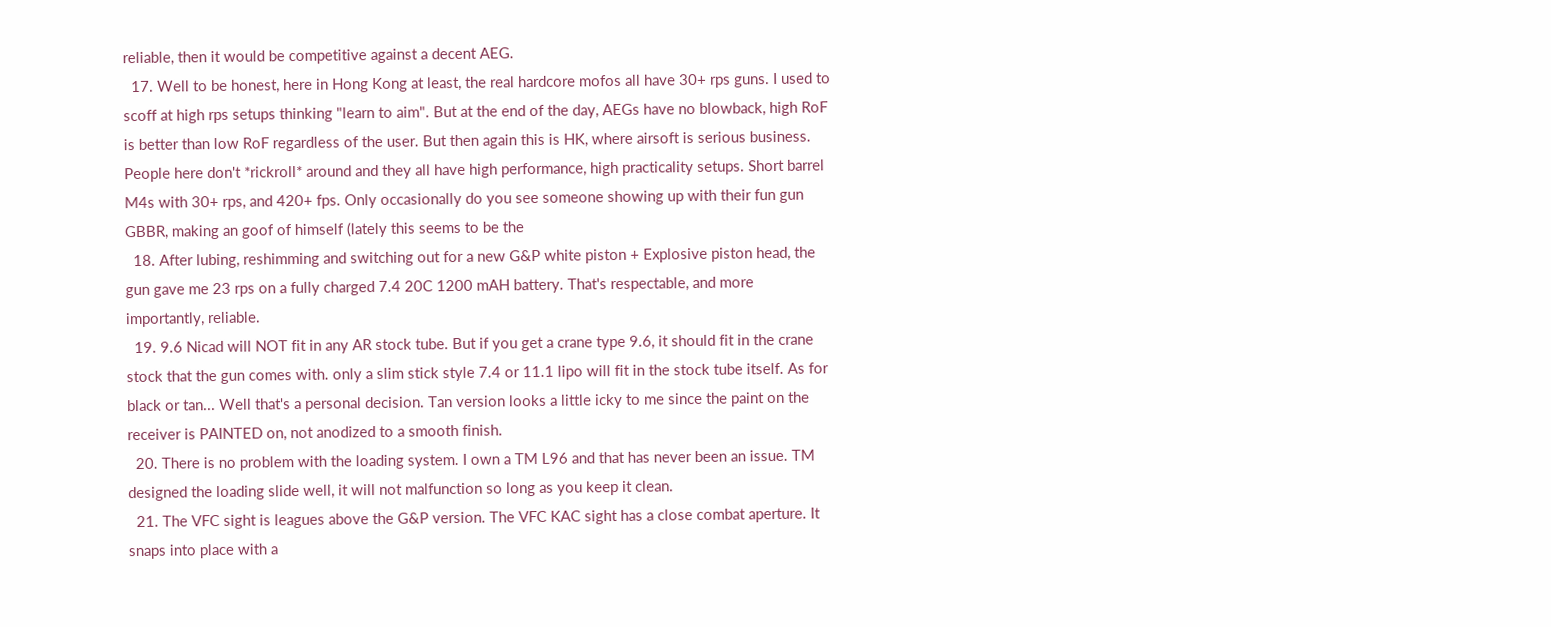reliable, then it would be competitive against a decent AEG.
  17. Well to be honest, here in Hong Kong at least, the real hardcore mofos all have 30+ rps guns. I used to scoff at high rps setups thinking "learn to aim". But at the end of the day, AEGs have no blowback, high RoF is better than low RoF regardless of the user. But then again this is HK, where airsoft is serious business. People here don't *rickroll* around and they all have high performance, high practicality setups. Short barrel M4s with 30+ rps, and 420+ fps. Only occasionally do you see someone showing up with their fun gun GBBR, making an goof of himself (lately this seems to be the
  18. After lubing, reshimming and switching out for a new G&P white piston + Explosive piston head, the gun gave me 23 rps on a fully charged 7.4 20C 1200 mAH battery. That's respectable, and more importantly, reliable.
  19. 9.6 Nicad will NOT fit in any AR stock tube. But if you get a crane type 9.6, it should fit in the crane stock that the gun comes with. only a slim stick style 7.4 or 11.1 lipo will fit in the stock tube itself. As for black or tan... Well that's a personal decision. Tan version looks a little icky to me since the paint on the receiver is PAINTED on, not anodized to a smooth finish.
  20. There is no problem with the loading system. I own a TM L96 and that has never been an issue. TM designed the loading slide well, it will not malfunction so long as you keep it clean.
  21. The VFC sight is leagues above the G&P version. The VFC KAC sight has a close combat aperture. It snaps into place with a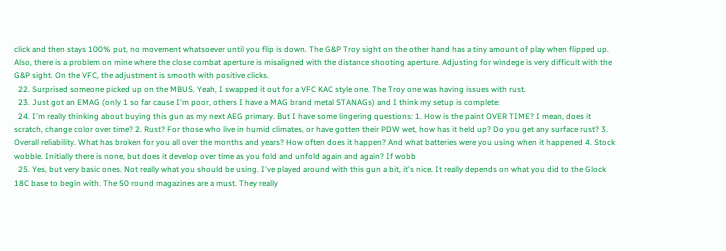click and then stays 100% put, no movement whatsoever until you flip is down. The G&P Troy sight on the other hand has a tiny amount of play when flipped up. Also, there is a problem on mine where the close combat aperture is misaligned with the distance shooting aperture. Adjusting for windege is very difficult with the G&P sight. On the VFC, the adjustment is smooth with positive clicks.
  22. Surprised someone picked up on the MBUS. Yeah, I swapped it out for a VFC KAC style one. The Troy one was having issues with rust.
  23. Just got an EMAG (only 1 so far cause I'm poor, others I have a MAG brand metal STANAGs) and I think my setup is complete:
  24. I'm really thinking about buying this gun as my next AEG primary. But I have some lingering questions: 1. How is the paint OVER TIME? I mean, does it scratch, change color over time? 2. Rust? For those who live in humid climates, or have gotten their PDW wet, how has it held up? Do you get any surface rust? 3. Overall reliability. What has broken for you all over the months and years? How often does it happen? And what batteries were you using when it happened 4. Stock wobble. Initially there is none, but does it develop over time as you fold and unfold again and again? If wobb
  25. Yes, but very basic ones. Not really what you should be using. I've played around with this gun a bit, it's nice. It really depends on what you did to the Glock 18C base to begin with. The 50 round magazines are a must. They really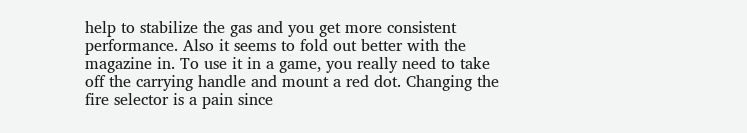help to stabilize the gas and you get more consistent performance. Also it seems to fold out better with the magazine in. To use it in a game, you really need to take off the carrying handle and mount a red dot. Changing the fire selector is a pain since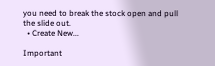you need to break the stock open and pull the slide out.
  • Create New...

Important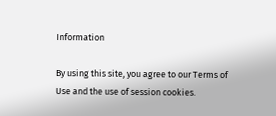Information

By using this site, you agree to our Terms of Use and the use of session cookies.